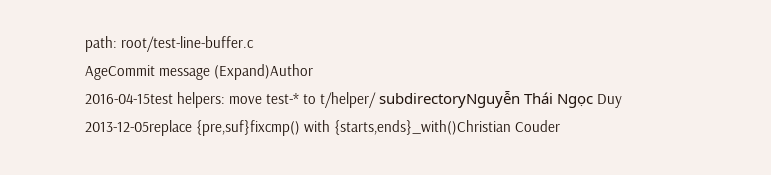path: root/test-line-buffer.c
AgeCommit message (Expand)Author
2016-04-15test helpers: move test-* to t/helper/ subdirectoryNguyễn Thái Ngọc Duy
2013-12-05replace {pre,suf}fixcmp() with {starts,ends}_with()Christian Couder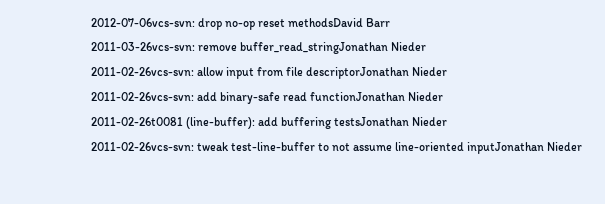2012-07-06vcs-svn: drop no-op reset methodsDavid Barr
2011-03-26vcs-svn: remove buffer_read_stringJonathan Nieder
2011-02-26vcs-svn: allow input from file descriptorJonathan Nieder
2011-02-26vcs-svn: add binary-safe read functionJonathan Nieder
2011-02-26t0081 (line-buffer): add buffering testsJonathan Nieder
2011-02-26vcs-svn: tweak test-line-buffer to not assume line-oriented inputJonathan Nieder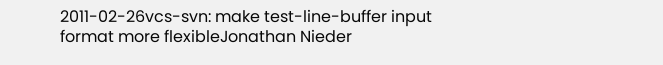2011-02-26vcs-svn: make test-line-buffer input format more flexibleJonathan Nieder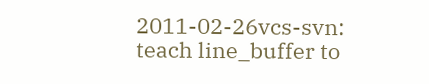2011-02-26vcs-svn: teach line_buffer to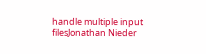handle multiple input filesJonathan Nieder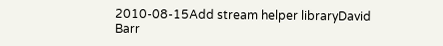2010-08-15Add stream helper libraryDavid Barr